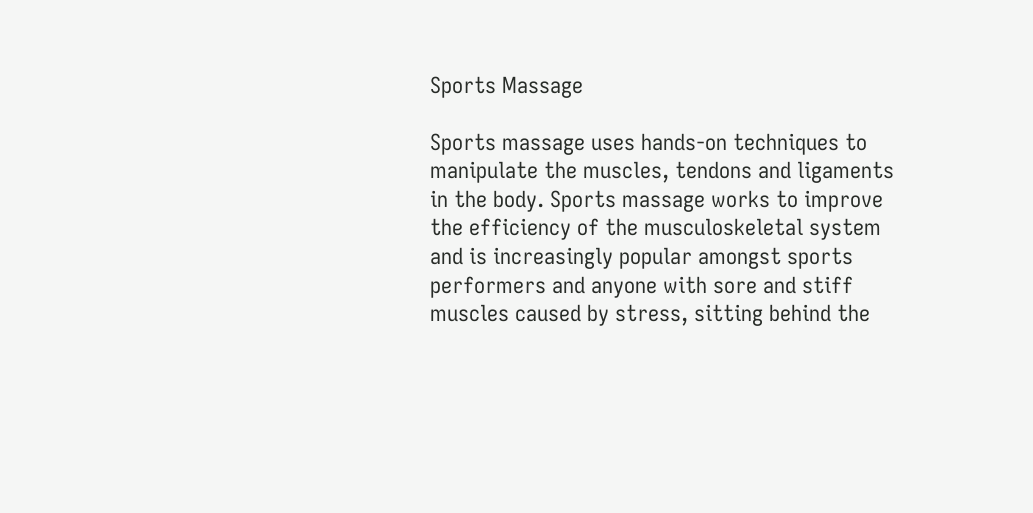Sports Massage

Sports massage uses hands-on techniques to manipulate the muscles, tendons and ligaments in the body. Sports massage works to improve the efficiency of the musculoskeletal system and is increasingly popular amongst sports performers and anyone with sore and stiff muscles caused by stress, sitting behind the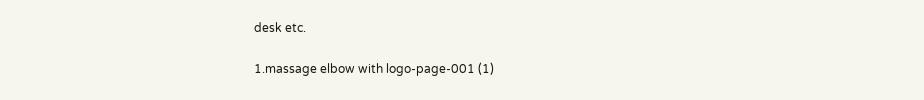desk etc.

1.massage elbow with logo-page-001 (1)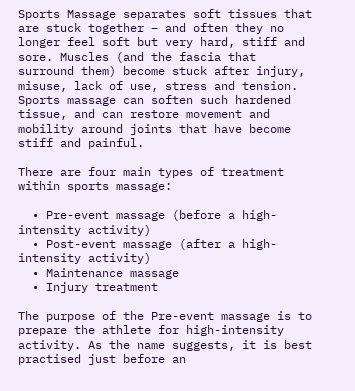Sports Massage separates soft tissues that are stuck together – and often they no longer feel soft but very hard, stiff and sore. Muscles (and the fascia that surround them) become stuck after injury, misuse, lack of use, stress and tension. Sports massage can soften such hardened tissue, and can restore movement and mobility around joints that have become stiff and painful.

There are four main types of treatment within sports massage:

  • Pre-event massage (before a high-intensity activity)
  • Post-event massage (after a high-intensity activity)
  • Maintenance massage
  • Injury treatment

The purpose of the Pre-event massage is to prepare the athlete for high-intensity activity. As the name suggests, it is best practised just before an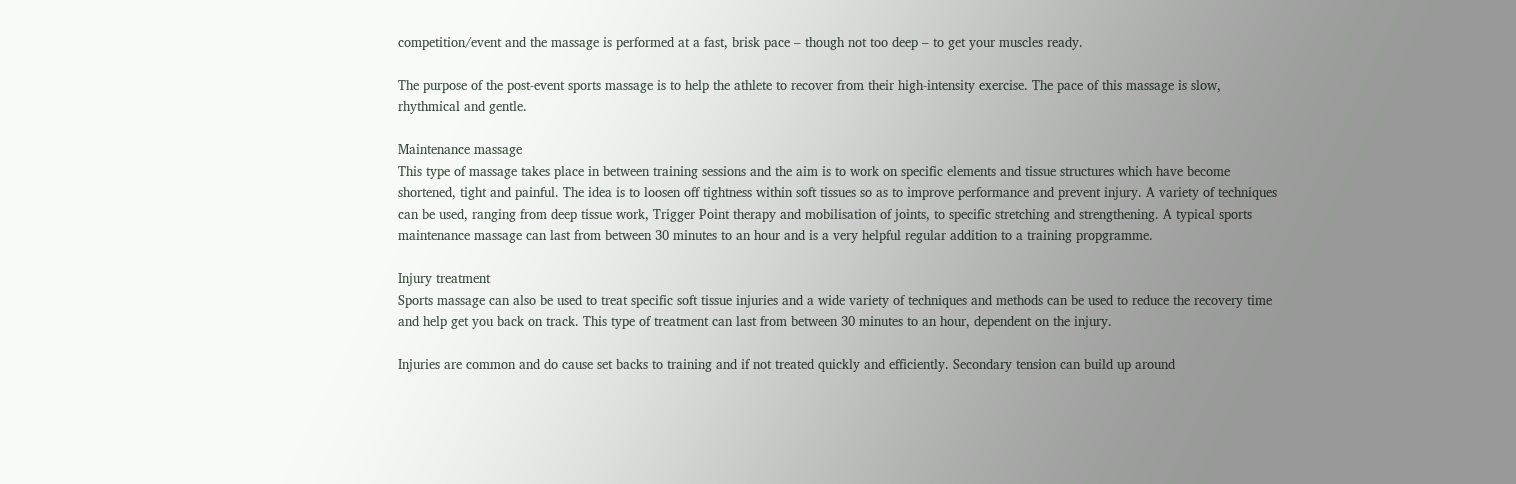competition/event and the massage is performed at a fast, brisk pace – though not too deep – to get your muscles ready.

The purpose of the post-event sports massage is to help the athlete to recover from their high-intensity exercise. The pace of this massage is slow, rhythmical and gentle.

Maintenance massage
This type of massage takes place in between training sessions and the aim is to work on specific elements and tissue structures which have become shortened, tight and painful. The idea is to loosen off tightness within soft tissues so as to improve performance and prevent injury. A variety of techniques can be used, ranging from deep tissue work, Trigger Point therapy and mobilisation of joints, to specific stretching and strengthening. A typical sports maintenance massage can last from between 30 minutes to an hour and is a very helpful regular addition to a training propgramme.

Injury treatment
Sports massage can also be used to treat specific soft tissue injuries and a wide variety of techniques and methods can be used to reduce the recovery time and help get you back on track. This type of treatment can last from between 30 minutes to an hour, dependent on the injury.

Injuries are common and do cause set backs to training and if not treated quickly and efficiently. Secondary tension can build up around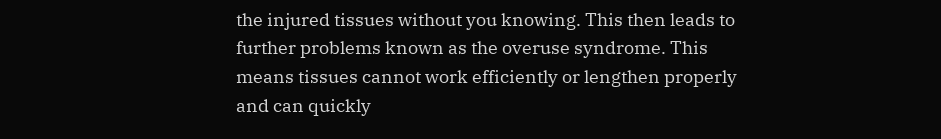the injured tissues without you knowing. This then leads to further problems known as the overuse syndrome. This means tissues cannot work efficiently or lengthen properly and can quickly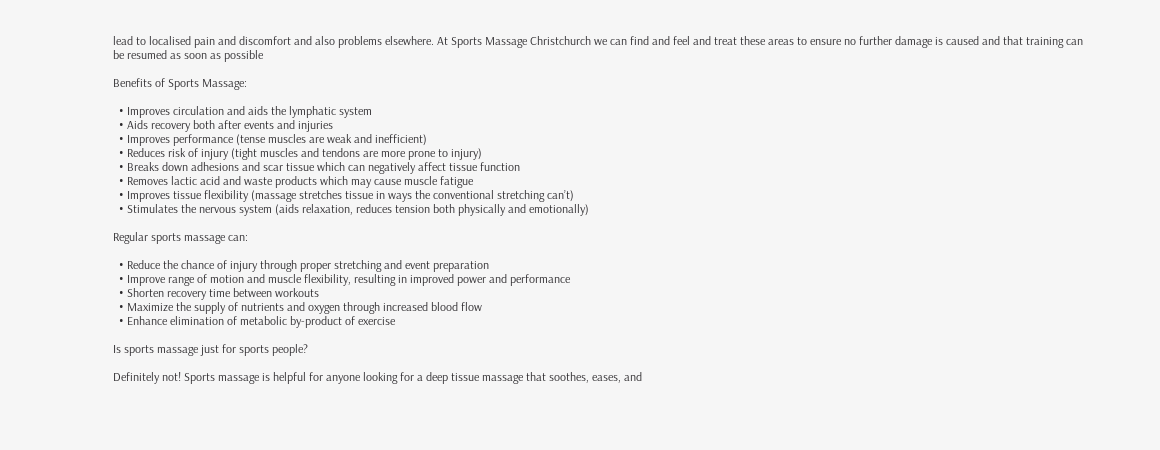lead to localised pain and discomfort and also problems elsewhere. At Sports Massage Christchurch we can find and feel and treat these areas to ensure no further damage is caused and that training can be resumed as soon as possible

Benefits of Sports Massage:

  • Improves circulation and aids the lymphatic system
  • Aids recovery both after events and injuries
  • Improves performance (tense muscles are weak and inefficient)
  • Reduces risk of injury (tight muscles and tendons are more prone to injury)
  • Breaks down adhesions and scar tissue which can negatively affect tissue function
  • Removes lactic acid and waste products which may cause muscle fatigue
  • Improves tissue flexibility (massage stretches tissue in ways the conventional stretching can’t)
  • Stimulates the nervous system (aids relaxation, reduces tension both physically and emotionally)

Regular sports massage can:

  • Reduce the chance of injury through proper stretching and event preparation
  • Improve range of motion and muscle flexibility, resulting in improved power and performance
  • Shorten recovery time between workouts
  • Maximize the supply of nutrients and oxygen through increased blood flow
  • Enhance elimination of metabolic by-product of exercise

Is sports massage just for sports people?

Definitely not! Sports massage is helpful for anyone looking for a deep tissue massage that soothes, eases, and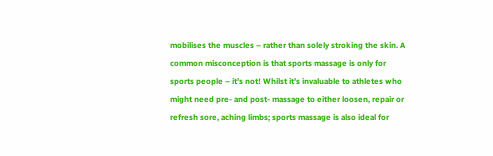mobilises the muscles – rather than solely stroking the skin. A common misconception is that sports massage is only for sports people – it’s not! Whilst it’s invaluable to athletes who might need pre- and post- massage to either loosen, repair or refresh sore, aching limbs; sports massage is also ideal for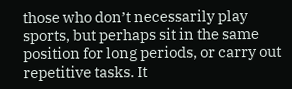those who don’t necessarily play sports, but perhaps sit in the same position for long periods, or carry out repetitive tasks. It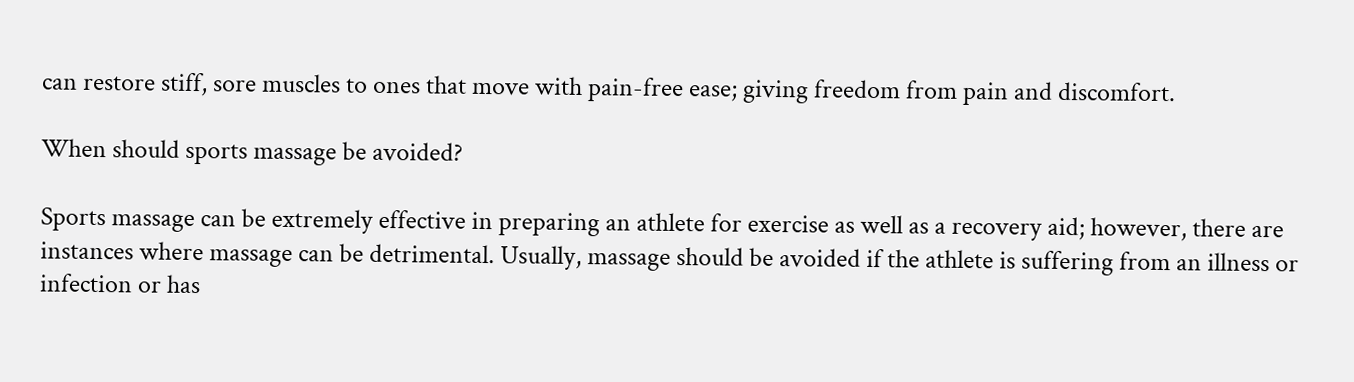can restore stiff, sore muscles to ones that move with pain-free ease; giving freedom from pain and discomfort.

When should sports massage be avoided?

Sports massage can be extremely effective in preparing an athlete for exercise as well as a recovery aid; however, there are instances where massage can be detrimental. Usually, massage should be avoided if the athlete is suffering from an illness or infection or has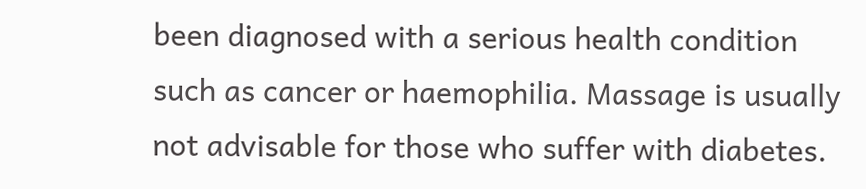been diagnosed with a serious health condition such as cancer or haemophilia. Massage is usually not advisable for those who suffer with diabetes.